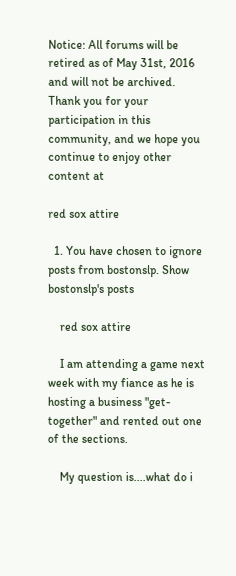Notice: All forums will be retired as of May 31st, 2016 and will not be archived. Thank you for your participation in this community, and we hope you continue to enjoy other content at

red sox attire

  1. You have chosen to ignore posts from bostonslp. Show bostonslp's posts

    red sox attire

    I am attending a game next week with my fiance as he is hosting a business "get-together" and rented out one of the sections.

    My question is....what do i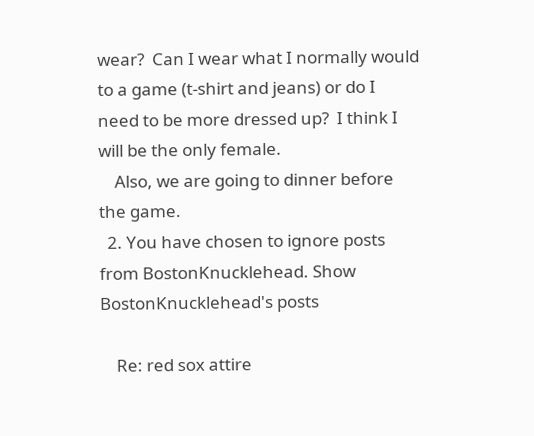wear?  Can I wear what I normally would to a game (t-shirt and jeans) or do I need to be more dressed up?  I think I will be the only female.
    Also, we are going to dinner before the game.
  2. You have chosen to ignore posts from BostonKnucklehead. Show BostonKnucklehead's posts

    Re: red sox attire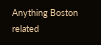Anything Boston related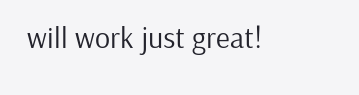will work just great!